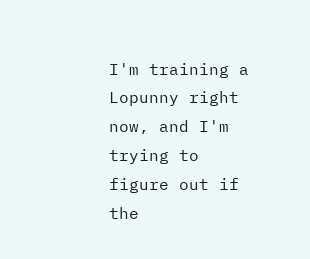I'm training a Lopunny right now, and I'm trying to figure out if the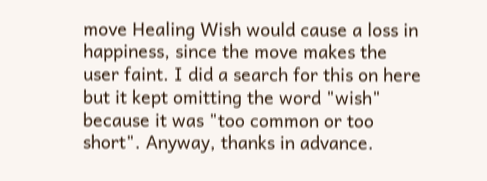move Healing Wish would cause a loss in happiness, since the move makes the user faint. I did a search for this on here but it kept omitting the word "wish" because it was "too common or too short". Anyway, thanks in advance.